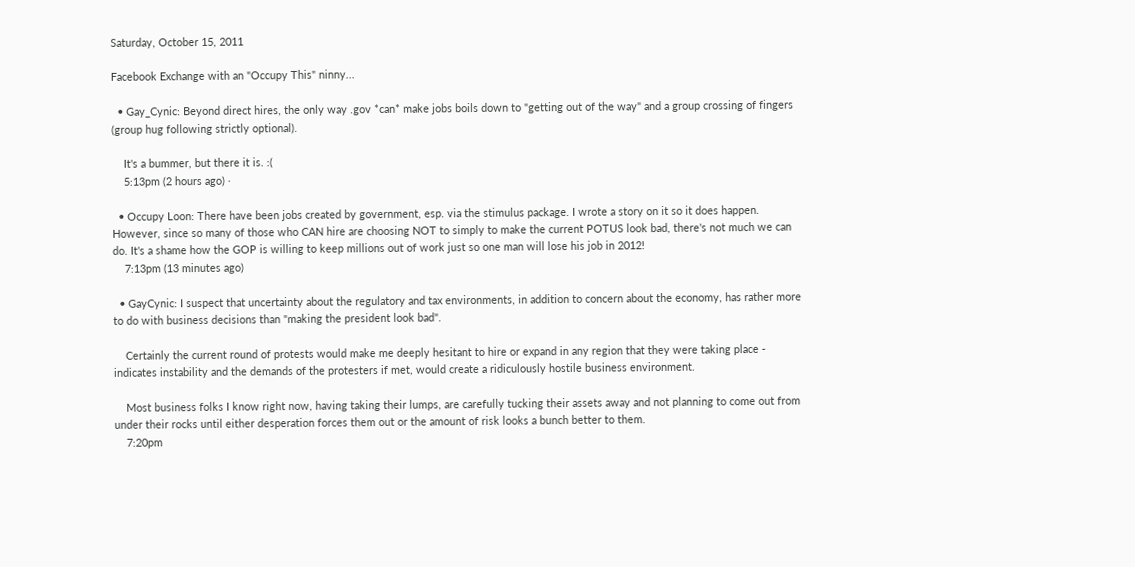Saturday, October 15, 2011

Facebook Exchange with an "Occupy This" ninny...

  • Gay_Cynic: Beyond direct hires, the only way .gov *can* make jobs boils down to "getting out of the way" and a group crossing of fingers (group hug following strictly optional).

    It's a bummer, but there it is. :(
    5:13pm (2 hours ago) ·

  • Occupy Loon: There have been jobs created by government, esp. via the stimulus package. I wrote a story on it so it does happen. However, since so many of those who CAN hire are choosing NOT to simply to make the current POTUS look bad, there's not much we can do. It's a shame how the GOP is willing to keep millions out of work just so one man will lose his job in 2012!
    7:13pm (13 minutes ago)

  • GayCynic: I suspect that uncertainty about the regulatory and tax environments, in addition to concern about the economy, has rather more to do with business decisions than "making the president look bad".

    Certainly the current round of protests would make me deeply hesitant to hire or expand in any region that they were taking place - indicates instability and the demands of the protesters if met, would create a ridiculously hostile business environment.

    Most business folks I know right now, having taking their lumps, are carefully tucking their assets away and not planning to come out from under their rocks until either desperation forces them out or the amount of risk looks a bunch better to them.
    7:20pm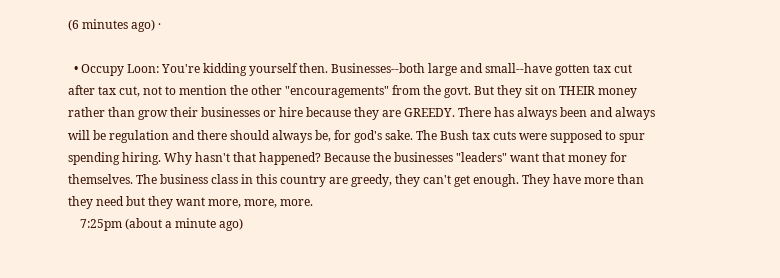(6 minutes ago) ·

  • Occupy Loon: You're kidding yourself then. Businesses--both large and small--have gotten tax cut after tax cut, not to mention the other "encouragements" from the govt. But they sit on THEIR money rather than grow their businesses or hire because they are GREEDY. There has always been and always will be regulation and there should always be, for god's sake. The Bush tax cuts were supposed to spur spending hiring. Why hasn't that happened? Because the businesses "leaders" want that money for themselves. The business class in this country are greedy, they can't get enough. They have more than they need but they want more, more, more.
    7:25pm (about a minute ago)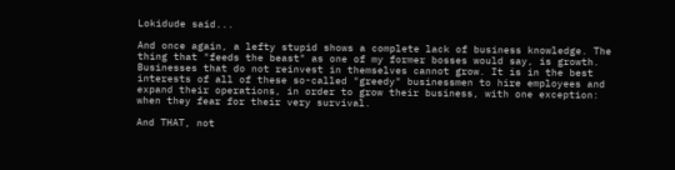Lokidude said...

And once again, a lefty stupid shows a complete lack of business knowledge. The thing that "feeds the beast" as one of my former bosses would say, is growth. Businesses that do not reinvest in themselves cannot grow. It is in the best interests of all of these so-called "greedy" businessmen to hire employees and expand their operations, in order to grow their business, with one exception: when they fear for their very survival.

And THAT, not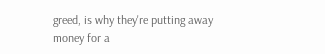greed, is why they're putting away money for a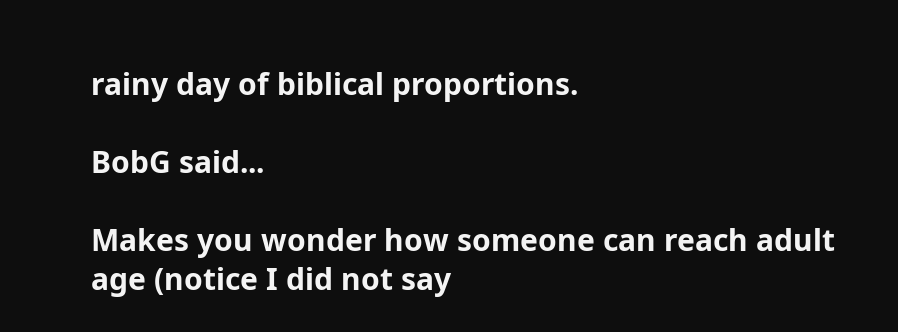rainy day of biblical proportions.

BobG said...

Makes you wonder how someone can reach adult age (notice I did not say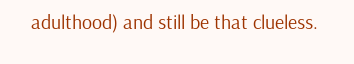adulthood) and still be that clueless.